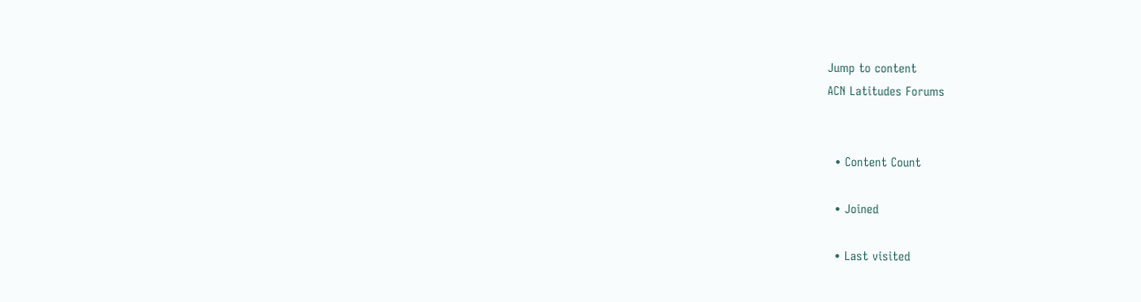Jump to content
ACN Latitudes Forums


  • Content Count

  • Joined

  • Last visited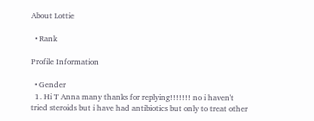About Lottie

  • Rank

Profile Information

  • Gender
  1. Hi T Anna many thanks for replying!!!!!!! no i haven't tried steroids but i have had antibiotics but only to treat other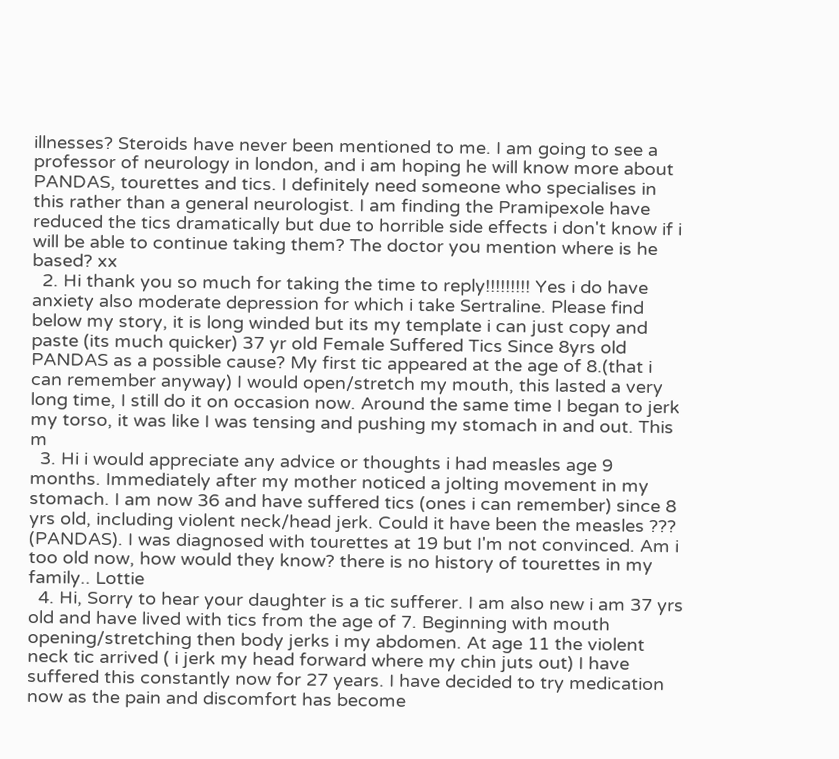illnesses? Steroids have never been mentioned to me. I am going to see a professor of neurology in london, and i am hoping he will know more about PANDAS, tourettes and tics. I definitely need someone who specialises in this rather than a general neurologist. I am finding the Pramipexole have reduced the tics dramatically but due to horrible side effects i don't know if i will be able to continue taking them? The doctor you mention where is he based? xx
  2. Hi thank you so much for taking the time to reply!!!!!!!!! Yes i do have anxiety also moderate depression for which i take Sertraline. Please find below my story, it is long winded but its my template i can just copy and paste (its much quicker) 37 yr old Female Suffered Tics Since 8yrs old PANDAS as a possible cause? My first tic appeared at the age of 8.(that i can remember anyway) I would open/stretch my mouth, this lasted a very long time, I still do it on occasion now. Around the same time I began to jerk my torso, it was like I was tensing and pushing my stomach in and out. This m
  3. Hi i would appreciate any advice or thoughts i had measles age 9 months. Immediately after my mother noticed a jolting movement in my stomach. I am now 36 and have suffered tics (ones i can remember) since 8 yrs old, including violent neck/head jerk. Could it have been the measles ??? (PANDAS). I was diagnosed with tourettes at 19 but I'm not convinced. Am i too old now, how would they know? there is no history of tourettes in my family.. Lottie
  4. Hi, Sorry to hear your daughter is a tic sufferer. I am also new i am 37 yrs old and have lived with tics from the age of 7. Beginning with mouth opening/stretching then body jerks i my abdomen. At age 11 the violent neck tic arrived ( i jerk my head forward where my chin juts out) I have suffered this constantly now for 27 years. I have decided to try medication now as the pain and discomfort has become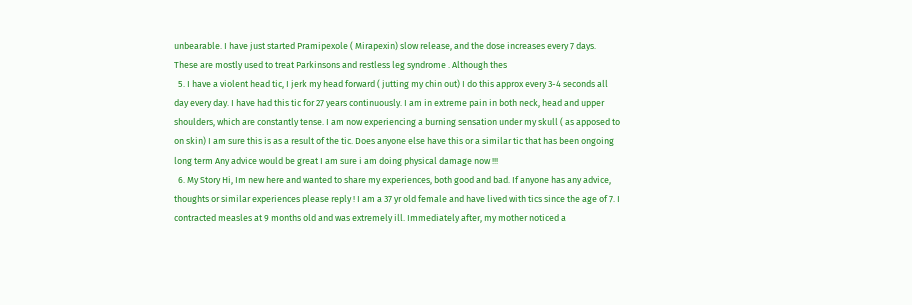unbearable. I have just started Pramipexole ( Mirapexin) slow release, and the dose increases every 7 days. These are mostly used to treat Parkinsons and restless leg syndrome . Although thes
  5. I have a violent head tic, I jerk my head forward ( jutting my chin out) I do this approx every 3-4 seconds all day every day. I have had this tic for 27 years continuously. I am in extreme pain in both neck, head and upper shoulders, which are constantly tense. I am now experiencing a burning sensation under my skull ( as apposed to on skin) I am sure this is as a result of the tic. Does anyone else have this or a similar tic that has been ongoing long term Any advice would be great I am sure i am doing physical damage now !!!
  6. My Story Hi, Im new here and wanted to share my experiences, both good and bad. If anyone has any advice, thoughts or similar experiences please reply ! I am a 37 yr old female and have lived with tics since the age of 7. I contracted measles at 9 months old and was extremely ill. Immediately after, my mother noticed a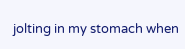jolting in my stomach when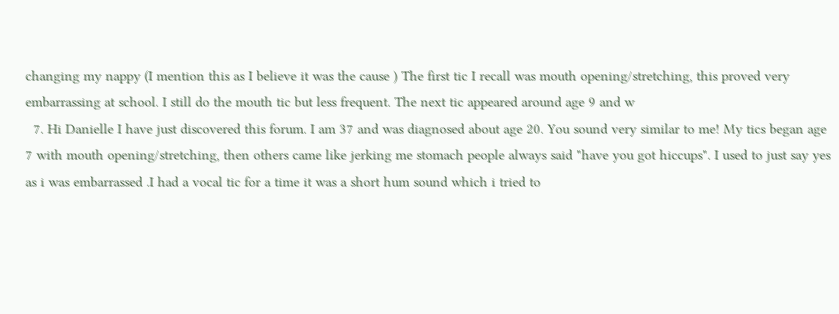changing my nappy (I mention this as I believe it was the cause ) The first tic I recall was mouth opening/stretching, this proved very embarrassing at school. I still do the mouth tic but less frequent. The next tic appeared around age 9 and w
  7. Hi Danielle I have just discovered this forum. I am 37 and was diagnosed about age 20. You sound very similar to me! My tics began age 7 with mouth opening/stretching, then others came like jerking me stomach people always said "have you got hiccups". I used to just say yes as i was embarrassed .I had a vocal tic for a time it was a short hum sound which i tried to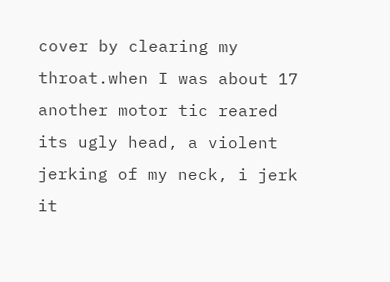cover by clearing my throat.when I was about 17 another motor tic reared its ugly head, a violent jerking of my neck, i jerk it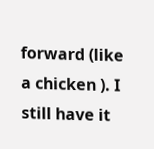forward (like a chicken ). I still have it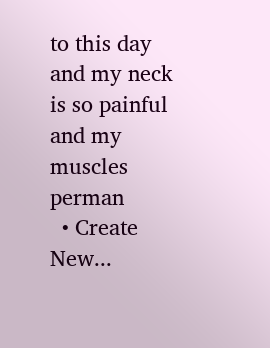to this day and my neck is so painful and my muscles perman
  • Create New...